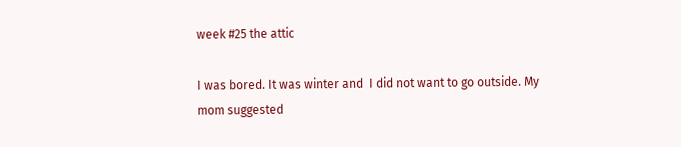week #25 the attic

I was bored. It was winter and  I did not want to go outside. My mom suggested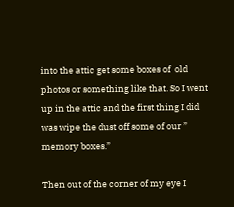into the attic get some boxes of  old photos or something like that. So I went up in the attic and the first thing I did was wipe the dust off some of our ” memory boxes.”

Then out of the corner of my eye I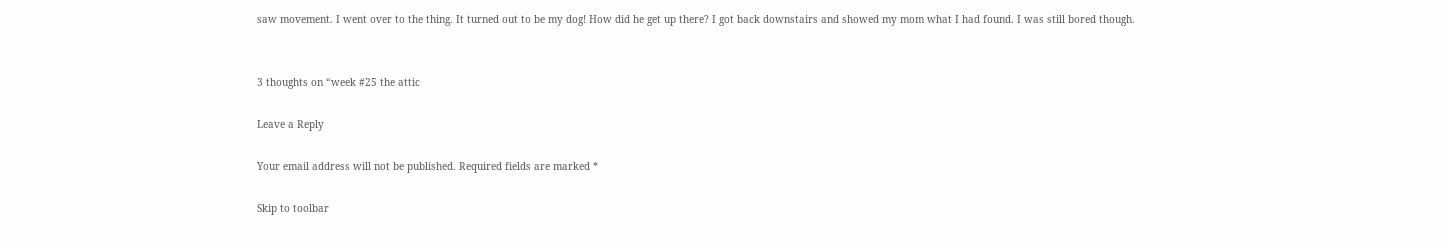saw movement. I went over to the thing. It turned out to be my dog! How did he get up there? I got back downstairs and showed my mom what I had found. I was still bored though.


3 thoughts on “week #25 the attic

Leave a Reply

Your email address will not be published. Required fields are marked *

Skip to toolbar